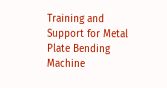Training and Support for Metal Plate Bending Machine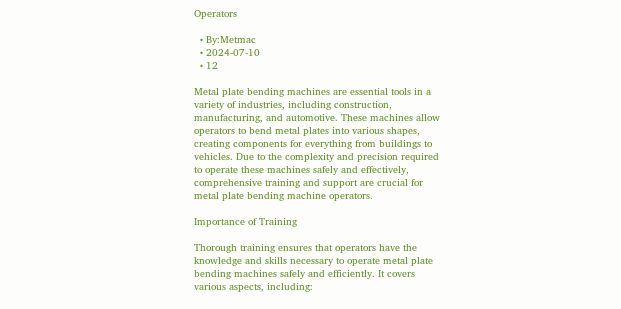Operators

  • By:Metmac
  • 2024-07-10
  • 12

Metal plate bending machines are essential tools in a variety of industries, including construction, manufacturing, and automotive. These machines allow operators to bend metal plates into various shapes, creating components for everything from buildings to vehicles. Due to the complexity and precision required to operate these machines safely and effectively, comprehensive training and support are crucial for metal plate bending machine operators.

Importance of Training

Thorough training ensures that operators have the knowledge and skills necessary to operate metal plate bending machines safely and efficiently. It covers various aspects, including: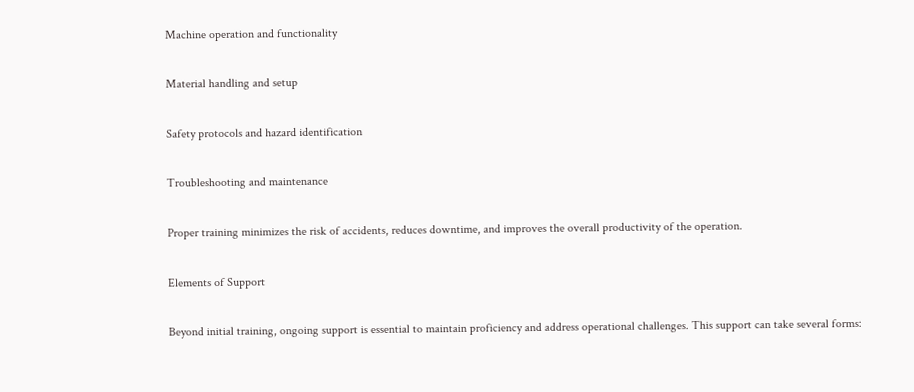Machine operation and functionality

Material handling and setup

Safety protocols and hazard identification

Troubleshooting and maintenance

Proper training minimizes the risk of accidents, reduces downtime, and improves the overall productivity of the operation.

Elements of Support

Beyond initial training, ongoing support is essential to maintain proficiency and address operational challenges. This support can take several forms: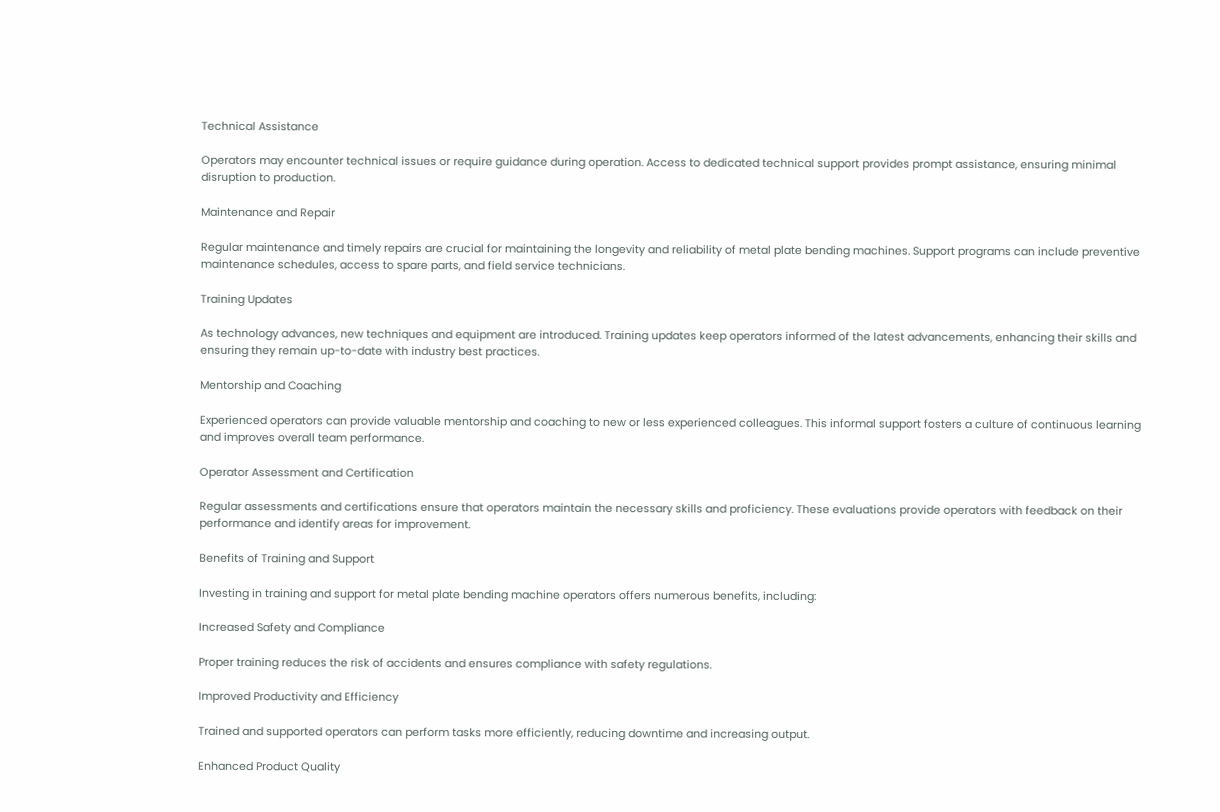Technical Assistance

Operators may encounter technical issues or require guidance during operation. Access to dedicated technical support provides prompt assistance, ensuring minimal disruption to production.

Maintenance and Repair

Regular maintenance and timely repairs are crucial for maintaining the longevity and reliability of metal plate bending machines. Support programs can include preventive maintenance schedules, access to spare parts, and field service technicians.

Training Updates

As technology advances, new techniques and equipment are introduced. Training updates keep operators informed of the latest advancements, enhancing their skills and ensuring they remain up-to-date with industry best practices.

Mentorship and Coaching

Experienced operators can provide valuable mentorship and coaching to new or less experienced colleagues. This informal support fosters a culture of continuous learning and improves overall team performance.

Operator Assessment and Certification

Regular assessments and certifications ensure that operators maintain the necessary skills and proficiency. These evaluations provide operators with feedback on their performance and identify areas for improvement.

Benefits of Training and Support

Investing in training and support for metal plate bending machine operators offers numerous benefits, including:

Increased Safety and Compliance

Proper training reduces the risk of accidents and ensures compliance with safety regulations.

Improved Productivity and Efficiency

Trained and supported operators can perform tasks more efficiently, reducing downtime and increasing output.

Enhanced Product Quality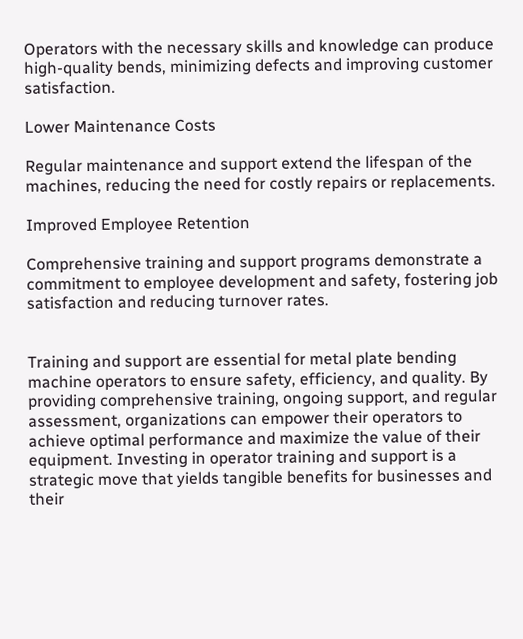Operators with the necessary skills and knowledge can produce high-quality bends, minimizing defects and improving customer satisfaction.

Lower Maintenance Costs

Regular maintenance and support extend the lifespan of the machines, reducing the need for costly repairs or replacements.

Improved Employee Retention

Comprehensive training and support programs demonstrate a commitment to employee development and safety, fostering job satisfaction and reducing turnover rates.


Training and support are essential for metal plate bending machine operators to ensure safety, efficiency, and quality. By providing comprehensive training, ongoing support, and regular assessment, organizations can empower their operators to achieve optimal performance and maximize the value of their equipment. Investing in operator training and support is a strategic move that yields tangible benefits for businesses and their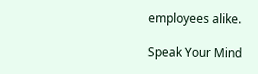employees alike.

Speak Your Mind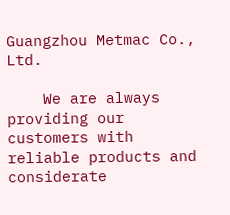Guangzhou Metmac Co., Ltd.

    We are always providing our customers with reliable products and considerate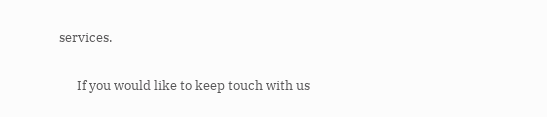services.

      If you would like to keep touch with us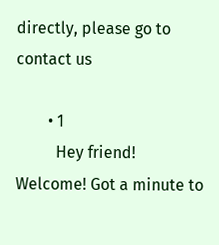directly, please go to contact us

        • 1
          Hey friend! Welcome! Got a minute to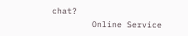chat?
        Online Service